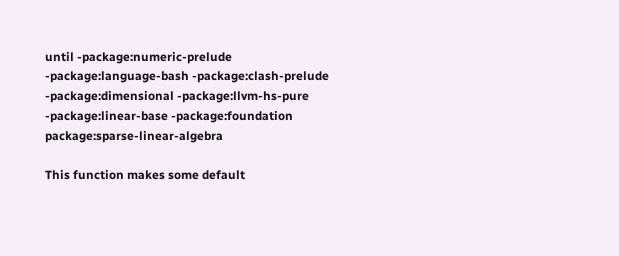until -package:numeric-prelude -package:language-bash -package:clash-prelude -package:dimensional -package:llvm-hs-pure -package:linear-base -package:foundation package:sparse-linear-algebra

This function makes some default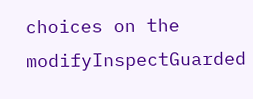choices on the modifyInspectGuarded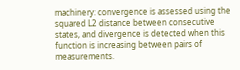machinery: convergence is assessed using the squared L2 distance between consecutive states, and divergence is detected when this function is increasing between pairs of measurements.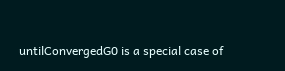untilConvergedG0 is a special case of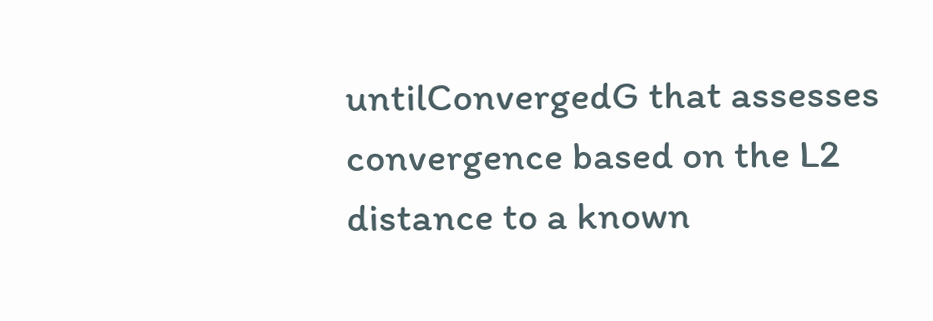untilConvergedG that assesses convergence based on the L2 distance to a known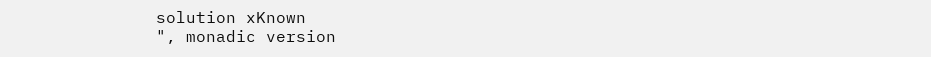solution xKnown
", monadic version